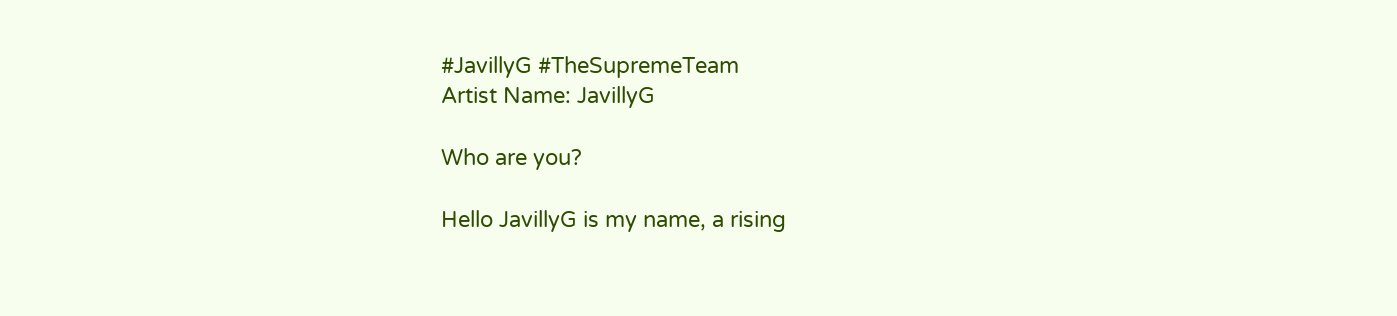#JavillyG #TheSupremeTeam
Artist Name: JavillyG

Who are you?

Hello JavillyG is my name, a rising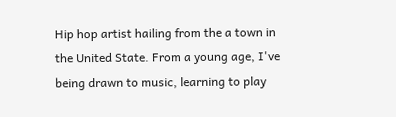Hip hop artist hailing from the a town in the United State. From a young age, I've being drawn to music, learning to play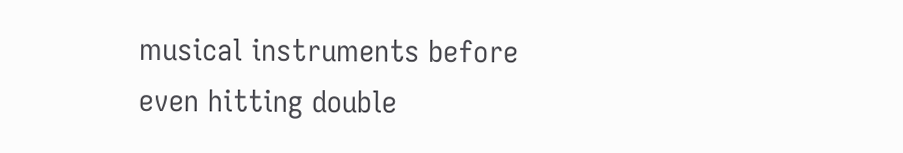musical instruments before even hitting double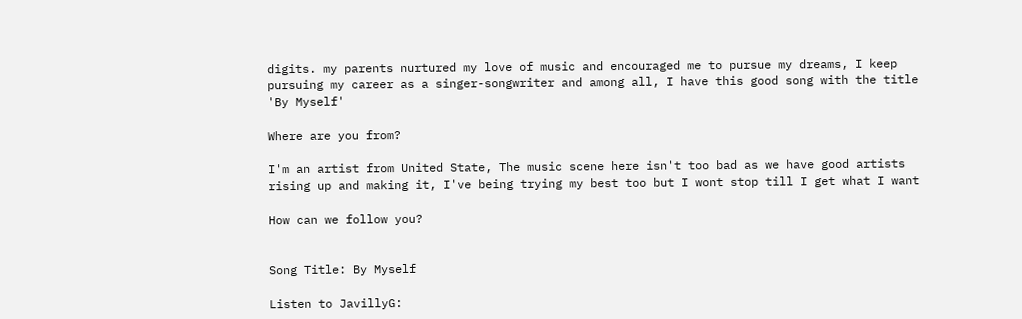digits. my parents nurtured my love of music and encouraged me to pursue my dreams, I keep pursuing my career as a singer-songwriter and among all, I have this good song with the title 'By Myself'

Where are you from?

I'm an artist from United State, The music scene here isn't too bad as we have good artists rising up and making it, I've being trying my best too but I wont stop till I get what I want

How can we follow you?


Song Title: By Myself

Listen to JavillyG: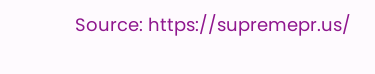Source: https://supremepr.us/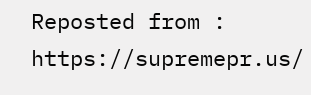Reposted from : https://supremepr.us/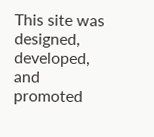This site was designed, developed, and promoted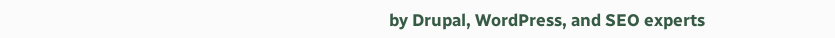by Drupal, WordPress, and SEO experts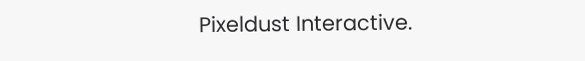Pixeldust Interactive.